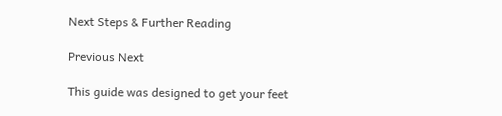Next Steps & Further Reading

Previous Next

This guide was designed to get your feet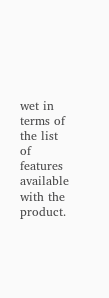wet in terms of the list of features available with the product.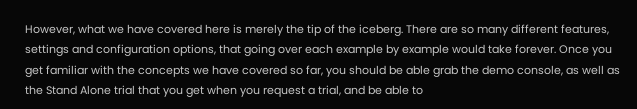However, what we have covered here is merely the tip of the iceberg. There are so many different features, settings and configuration options, that going over each example by example would take forever. Once you get familiar with the concepts we have covered so far, you should be able grab the demo console, as well as the Stand Alone trial that you get when you request a trial, and be able to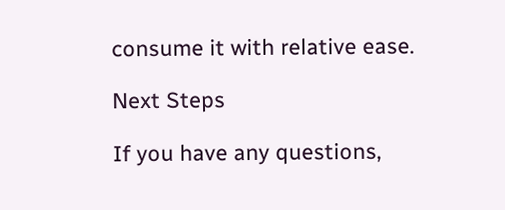consume it with relative ease.

Next Steps

If you have any questions,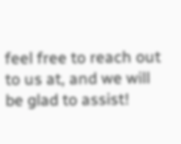feel free to reach out to us at, and we will be glad to assist!